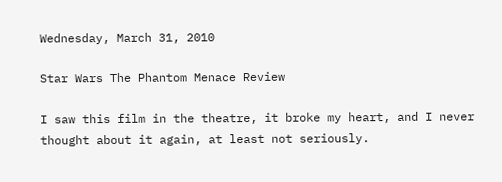Wednesday, March 31, 2010

Star Wars The Phantom Menace Review

I saw this film in the theatre, it broke my heart, and I never thought about it again, at least not seriously.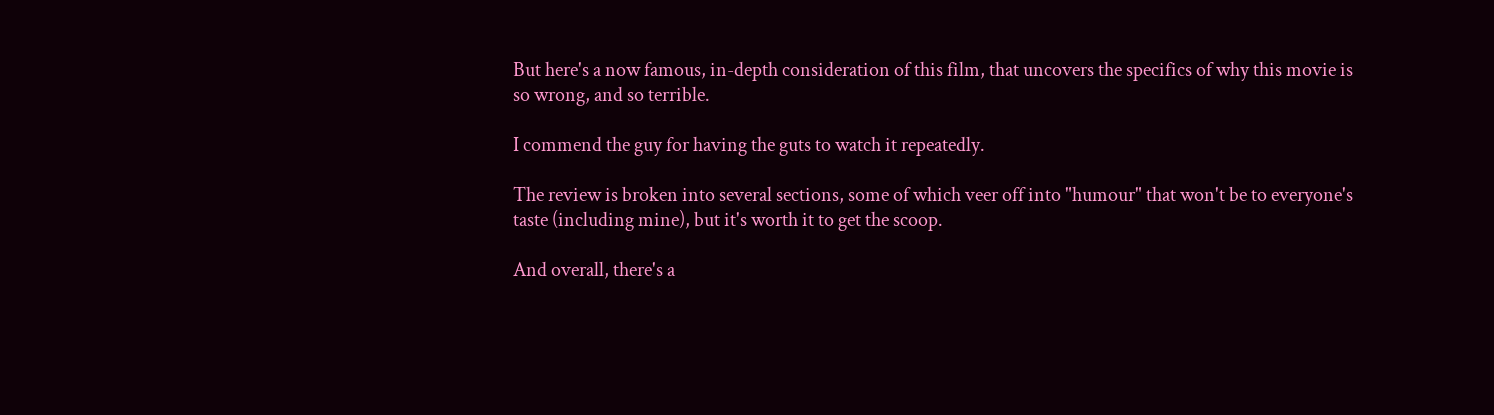But here's a now famous, in-depth consideration of this film, that uncovers the specifics of why this movie is so wrong, and so terrible.

I commend the guy for having the guts to watch it repeatedly.

The review is broken into several sections, some of which veer off into "humour" that won't be to everyone's taste (including mine), but it's worth it to get the scoop.

And overall, there's a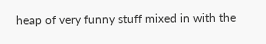heap of very funny stuff mixed in with the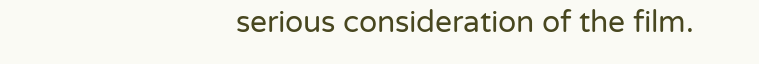serious consideration of the film.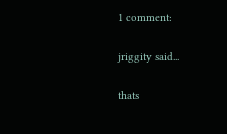1 comment:

jriggity said...

thats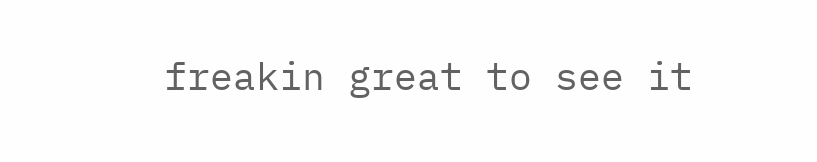freakin great to see it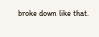broke down like that.